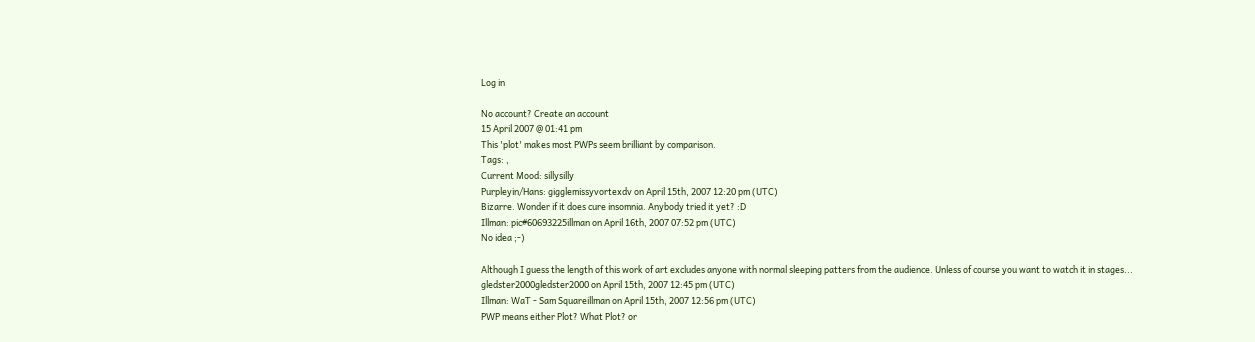Log in

No account? Create an account
15 April 2007 @ 01:41 pm
This 'plot' makes most PWPs seem brilliant by comparison.
Tags: ,
Current Mood: sillysilly
Purpleyin/Hans: gigglemissyvortexdv on April 15th, 2007 12:20 pm (UTC)
Bizarre. Wonder if it does cure insomnia. Anybody tried it yet? :D
Illman: pic#60693225illman on April 16th, 2007 07:52 pm (UTC)
No idea ;-)

Although I guess the length of this work of art excludes anyone with normal sleeping patters from the audience. Unless of course you want to watch it in stages...
gledster2000gledster2000 on April 15th, 2007 12:45 pm (UTC)
Illman: WaT - Sam Squareillman on April 15th, 2007 12:56 pm (UTC)
PWP means either Plot? What Plot? or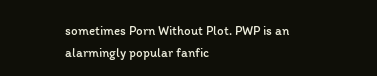sometimes Porn Without Plot. PWP is an alarmingly popular fanfic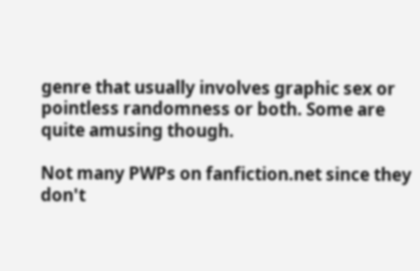genre that usually involves graphic sex or pointless randomness or both. Some are quite amusing though.

Not many PWPs on fanfiction.net since they don't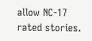allow NC-17 rated stories.